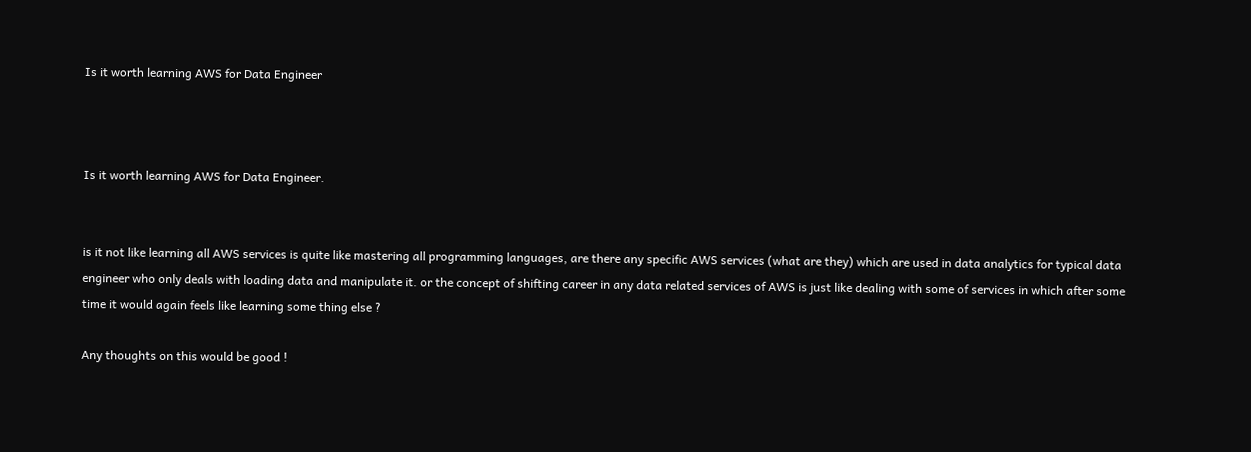Is it worth learning AWS for Data Engineer



Is it worth learning AWS for Data Engineer.


is it not like learning all AWS services is quite like mastering all programming languages, are there any specific AWS services (what are they) which are used in data analytics for typical data engineer who only deals with loading data and manipulate it. or the concept of shifting career in any data related services of AWS is just like dealing with some of services in which after some time it would again feels like learning some thing else ?

Any thoughts on this would be good !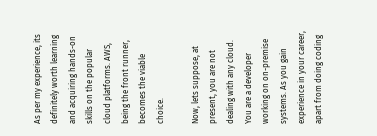As per my experience, its definitely worth learning and acquiring hands-on skills on the popular cloud platforms. AWS, being the front runner, becomes the viable choice.

Now, lets suppose, at present, you are not dealing with any cloud. You are a developer working on on-premise systems. As you gain experience in your career, apart from doing coding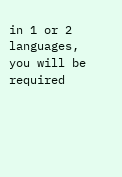in 1 or 2 languages, you will be required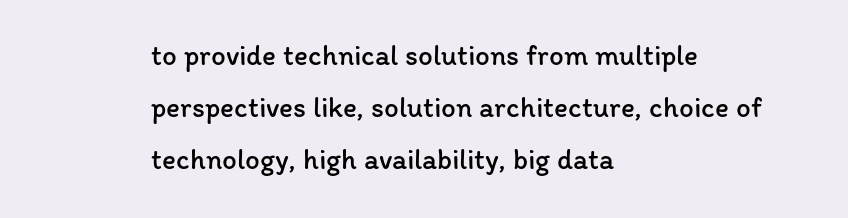to provide technical solutions from multiple perspectives like, solution architecture, choice of technology, high availability, big data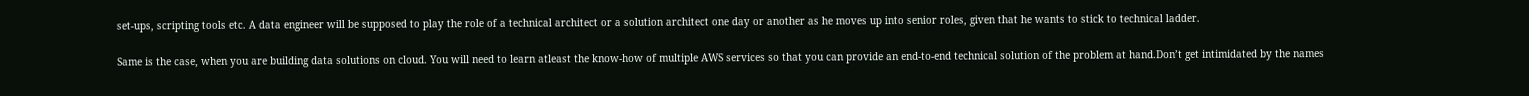set-ups, scripting tools etc. A data engineer will be supposed to play the role of a technical architect or a solution architect one day or another as he moves up into senior roles, given that he wants to stick to technical ladder.

Same is the case, when you are building data solutions on cloud. You will need to learn atleast the know-how of multiple AWS services so that you can provide an end-to-end technical solution of the problem at hand.Don’t get intimidated by the names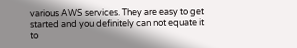various AWS services. They are easy to get started and you definitely can not equate it to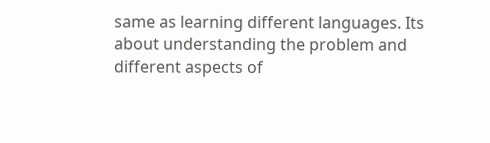same as learning different languages. Its about understanding the problem and different aspects of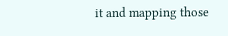it and mapping those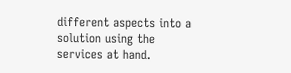different aspects into a solution using the services at hand.